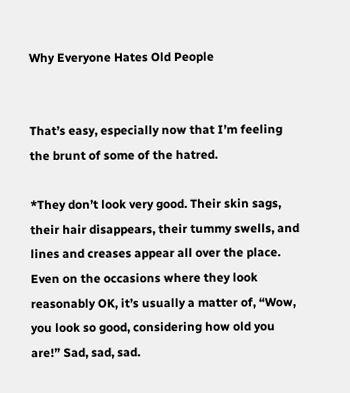Why Everyone Hates Old People


That’s easy, especially now that I’m feeling the brunt of some of the hatred.

*They don’t look very good. Their skin sags, their hair disappears, their tummy swells, and lines and creases appear all over the place. Even on the occasions where they look reasonably OK, it’s usually a matter of, “Wow, you look so good, considering how old you are!” Sad, sad, sad.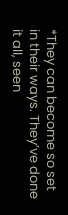*They can become so set in their ways. They’ve done it all, seen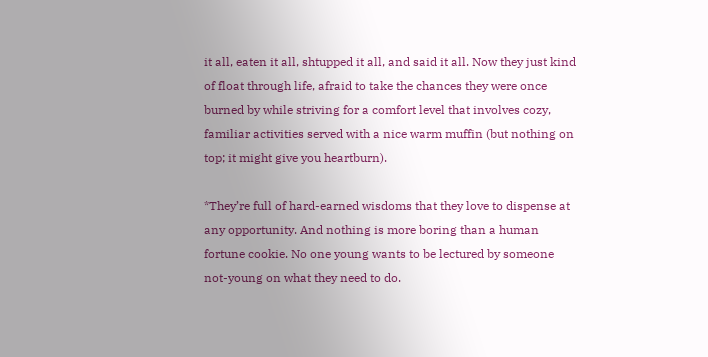it all, eaten it all, shtupped it all, and said it all. Now they just kind of float through life, afraid to take the chances they were once burned by while striving for a comfort level that involves cozy, familiar activities served with a nice warm muffin (but nothing on top; it might give you heartburn).

*They’re full of hard-earned wisdoms that they love to dispense at any opportunity. And nothing is more boring than a human fortune cookie. No one young wants to be lectured by someone not-young on what they need to do.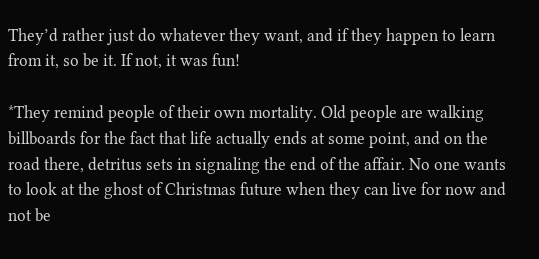They’d rather just do whatever they want, and if they happen to learn from it, so be it. If not, it was fun!

*They remind people of their own mortality. Old people are walking billboards for the fact that life actually ends at some point, and on the road there, detritus sets in signaling the end of the affair. No one wants to look at the ghost of Christmas future when they can live for now and not be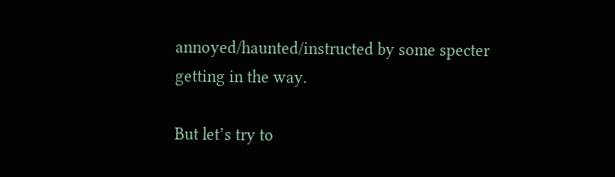annoyed/haunted/instructed by some specter getting in the way.

But let’s try to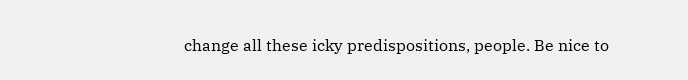change all these icky predispositions, people. Be nice to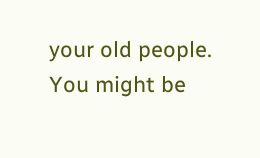your old people. You might be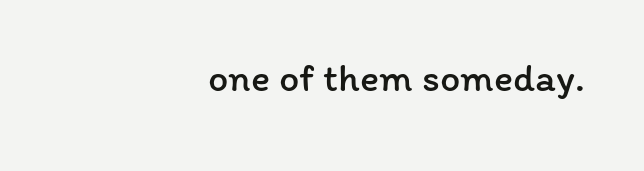one of them someday.